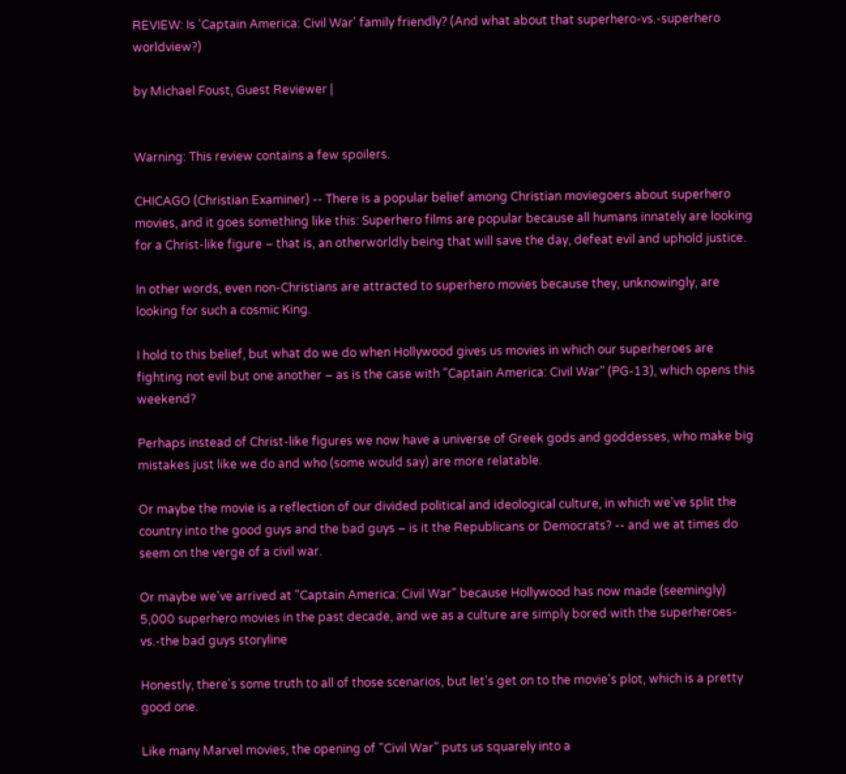REVIEW: Is 'Captain America: Civil War' family friendly? (And what about that superhero-vs.-superhero worldview?)

by Michael Foust, Guest Reviewer |


Warning: This review contains a few spoilers.

CHICAGO (Christian Examiner) -- There is a popular belief among Christian moviegoers about superhero movies, and it goes something like this: Superhero films are popular because all humans innately are looking for a Christ-like figure – that is, an otherworldly being that will save the day, defeat evil and uphold justice.

In other words, even non-Christians are attracted to superhero movies because they, unknowingly, are looking for such a cosmic King.

I hold to this belief, but what do we do when Hollywood gives us movies in which our superheroes are fighting not evil but one another – as is the case with "Captain America: Civil War" (PG-13), which opens this weekend?

Perhaps instead of Christ-like figures we now have a universe of Greek gods and goddesses, who make big mistakes just like we do and who (some would say) are more relatable.

Or maybe the movie is a reflection of our divided political and ideological culture, in which we've split the country into the good guys and the bad guys – is it the Republicans or Democrats? -- and we at times do seem on the verge of a civil war.

Or maybe we've arrived at "Captain America: Civil War" because Hollywood has now made (seemingly) 5,000 superhero movies in the past decade, and we as a culture are simply bored with the superheroes-vs.-the bad guys storyline

Honestly, there's some truth to all of those scenarios, but let's get on to the movie's plot, which is a pretty good one.

Like many Marvel movies, the opening of "Civil War" puts us squarely into a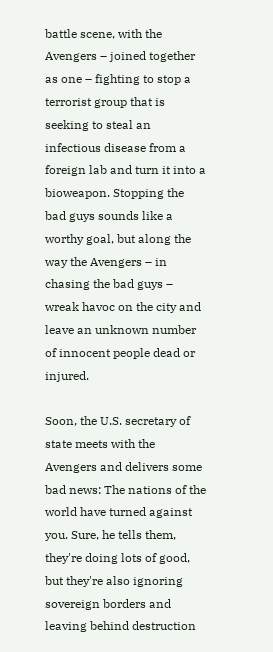battle scene, with the Avengers – joined together as one – fighting to stop a terrorist group that is seeking to steal an infectious disease from a foreign lab and turn it into a bioweapon. Stopping the bad guys sounds like a worthy goal, but along the way the Avengers – in chasing the bad guys – wreak havoc on the city and leave an unknown number of innocent people dead or injured.

Soon, the U.S. secretary of state meets with the Avengers and delivers some bad news: The nations of the world have turned against you. Sure, he tells them, they're doing lots of good, but they're also ignoring sovereign borders and leaving behind destruction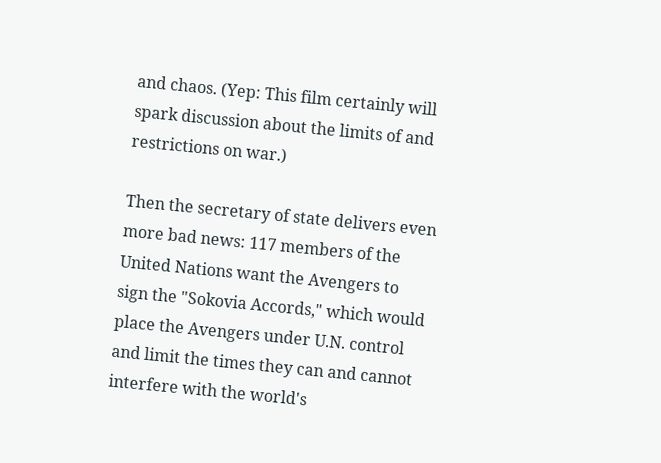and chaos. (Yep: This film certainly will spark discussion about the limits of and restrictions on war.)

Then the secretary of state delivers even more bad news: 117 members of the United Nations want the Avengers to sign the "Sokovia Accords," which would place the Avengers under U.N. control and limit the times they can and cannot interfere with the world's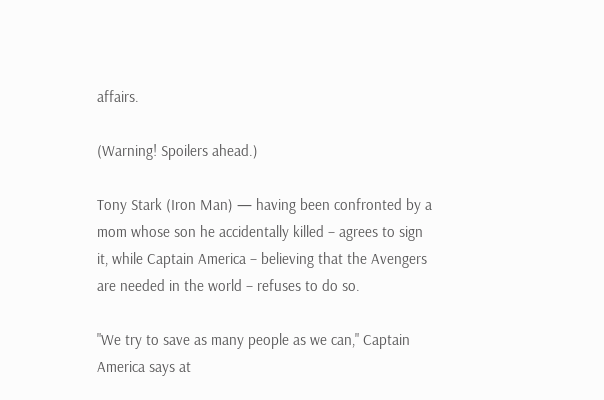affairs.

(Warning! Spoilers ahead.)

Tony Stark (Iron Man) — having been confronted by a mom whose son he accidentally killed – agrees to sign it, while Captain America – believing that the Avengers are needed in the world – refuses to do so.

"We try to save as many people as we can," Captain America says at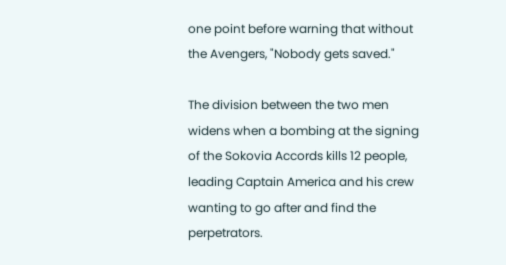one point before warning that without the Avengers, "Nobody gets saved."

The division between the two men widens when a bombing at the signing of the Sokovia Accords kills 12 people, leading Captain America and his crew wanting to go after and find the perpetrators.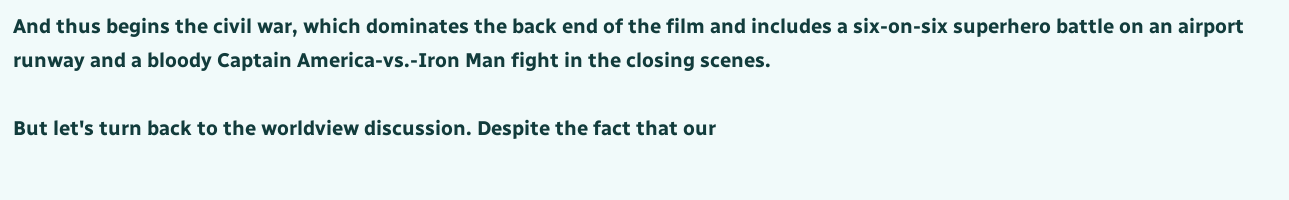And thus begins the civil war, which dominates the back end of the film and includes a six-on-six superhero battle on an airport runway and a bloody Captain America-vs.-Iron Man fight in the closing scenes.

But let's turn back to the worldview discussion. Despite the fact that our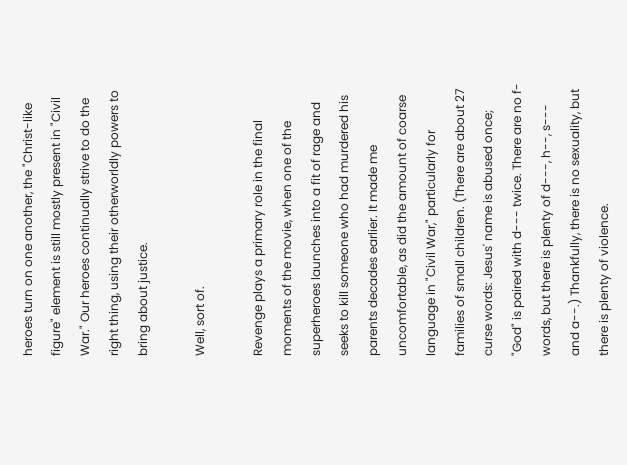heroes turn on one another, the "Christ-like figure" element is still mostly present in "Civil War." Our heroes continually strive to do the right thing, using their otherworldly powers to bring about justice.

Well, sort of.

Revenge plays a primary role in the final moments of the movie, when one of the superheroes launches into a fit of rage and seeks to kill someone who had murdered his parents decades earlier. It made me uncomfortable, as did the amount of coarse language in "Civil War," particularly for families of small children. (There are about 27 curse words: Jesus' name is abused once; "God" is paired with d--- twice. There are no f-words, but there is plenty of d---, h--, s--- and a--.) Thankfully, there is no sexuality, but there is plenty of violence.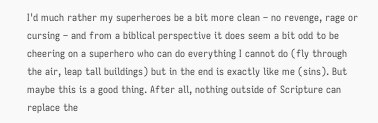I'd much rather my superheroes be a bit more clean – no revenge, rage or cursing – and from a biblical perspective it does seem a bit odd to be cheering on a superhero who can do everything I cannot do (fly through the air, leap tall buildings) but in the end is exactly like me (sins). But maybe this is a good thing. After all, nothing outside of Scripture can replace the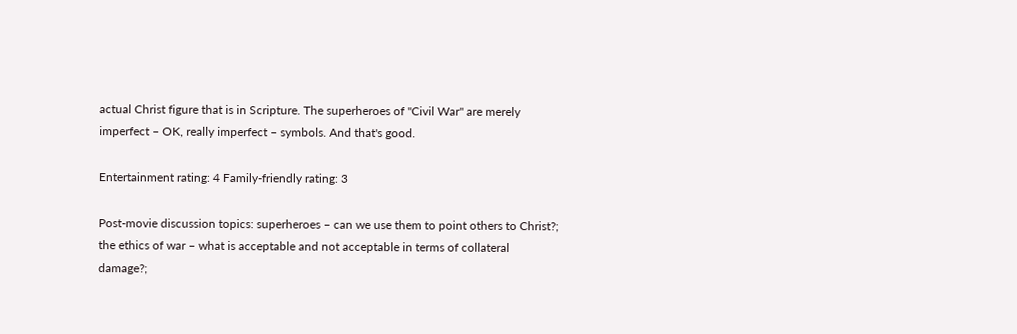actual Christ figure that is in Scripture. The superheroes of "Civil War" are merely imperfect – OK, really imperfect – symbols. And that's good.

Entertainment rating: 4 Family-friendly rating: 3

Post-movie discussion topics: superheroes – can we use them to point others to Christ?; the ethics of war – what is acceptable and not acceptable in terms of collateral damage?;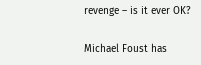revenge – is it ever OK?

Michael Foust has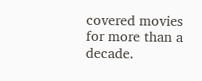covered movies for more than a decade.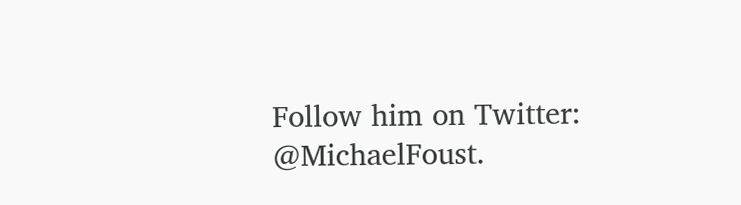Follow him on Twitter: @MichaelFoust.